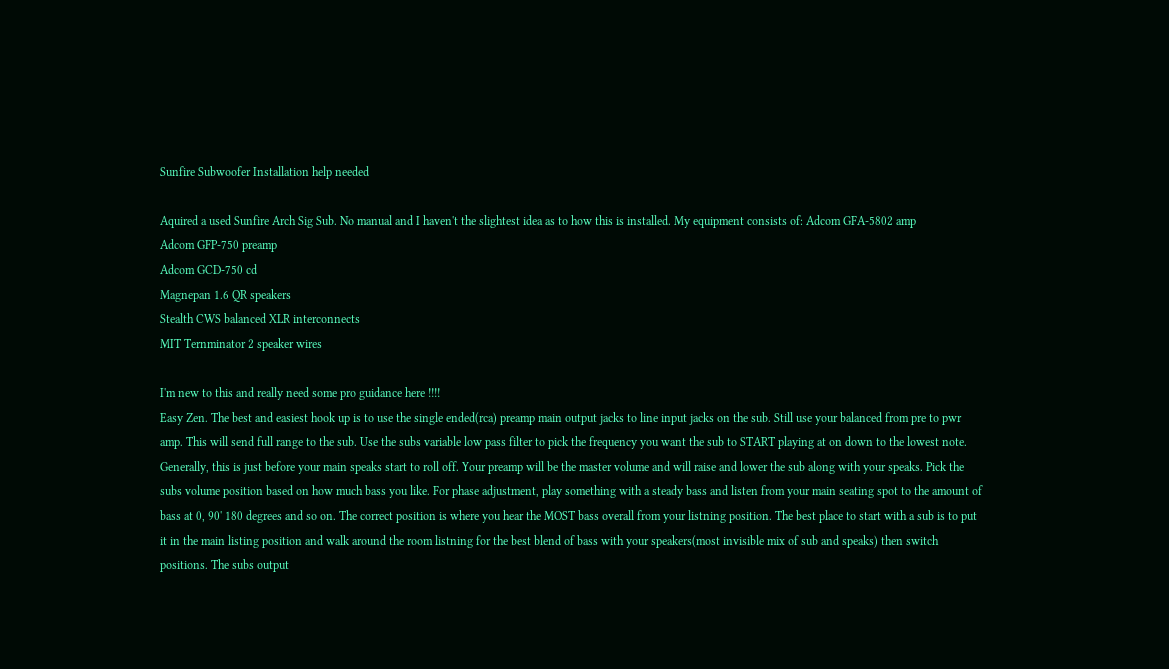Sunfire Subwoofer Installation help needed

Aquired a used Sunfire Arch Sig Sub. No manual and I haven't the slightest idea as to how this is installed. My equipment consists of: Adcom GFA-5802 amp
Adcom GFP-750 preamp
Adcom GCD-750 cd
Magnepan 1.6 QR speakers
Stealth CWS balanced XLR interconnects
MIT Ternminator 2 speaker wires

I'm new to this and really need some pro guidance here !!!!
Easy Zen. The best and easiest hook up is to use the single ended(rca) preamp main output jacks to line input jacks on the sub. Still use your balanced from pre to pwr amp. This will send full range to the sub. Use the subs variable low pass filter to pick the frequency you want the sub to START playing at on down to the lowest note. Generally, this is just before your main speaks start to roll off. Your preamp will be the master volume and will raise and lower the sub along with your speaks. Pick the subs volume position based on how much bass you like. For phase adjustment, play something with a steady bass and listen from your main seating spot to the amount of bass at 0, 90' 180 degrees and so on. The correct position is where you hear the MOST bass overall from your listning position. The best place to start with a sub is to put it in the main listing position and walk around the room listning for the best blend of bass with your speakers(most invisible mix of sub and speaks) then switch positions. The subs output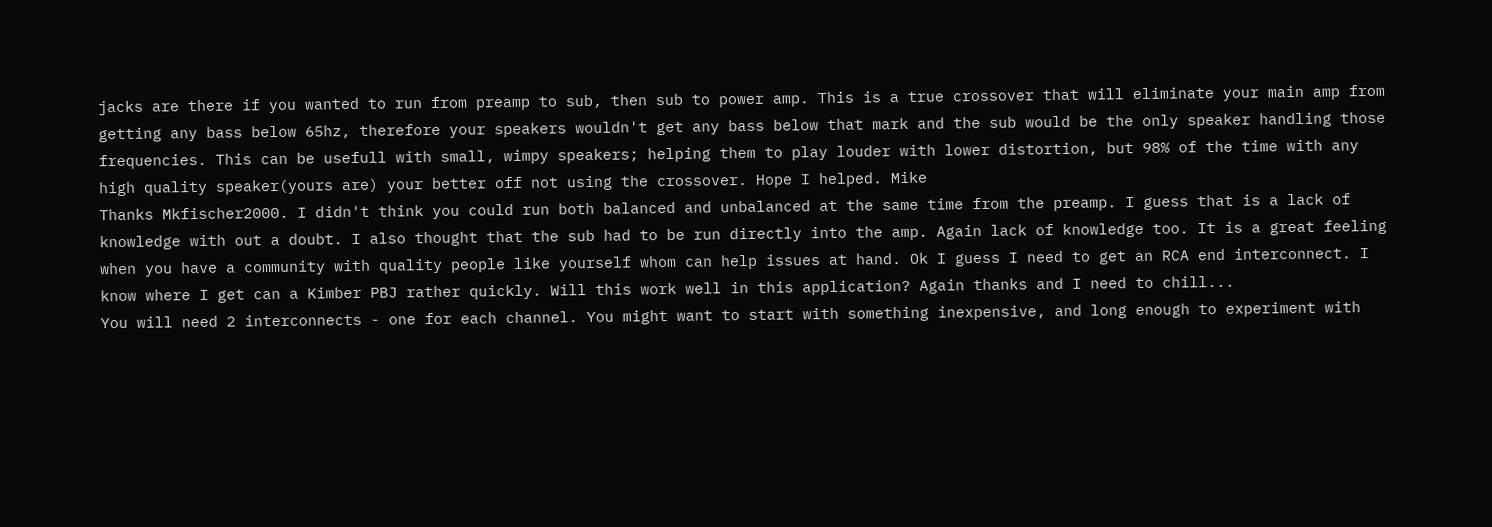jacks are there if you wanted to run from preamp to sub, then sub to power amp. This is a true crossover that will eliminate your main amp from getting any bass below 65hz, therefore your speakers wouldn't get any bass below that mark and the sub would be the only speaker handling those frequencies. This can be usefull with small, wimpy speakers; helping them to play louder with lower distortion, but 98% of the time with any high quality speaker(yours are) your better off not using the crossover. Hope I helped. Mike
Thanks Mkfischer2000. I didn't think you could run both balanced and unbalanced at the same time from the preamp. I guess that is a lack of knowledge with out a doubt. I also thought that the sub had to be run directly into the amp. Again lack of knowledge too. It is a great feeling when you have a community with quality people like yourself whom can help issues at hand. Ok I guess I need to get an RCA end interconnect. I know where I get can a Kimber PBJ rather quickly. Will this work well in this application? Again thanks and I need to chill...
You will need 2 interconnects - one for each channel. You might want to start with something inexpensive, and long enough to experiment with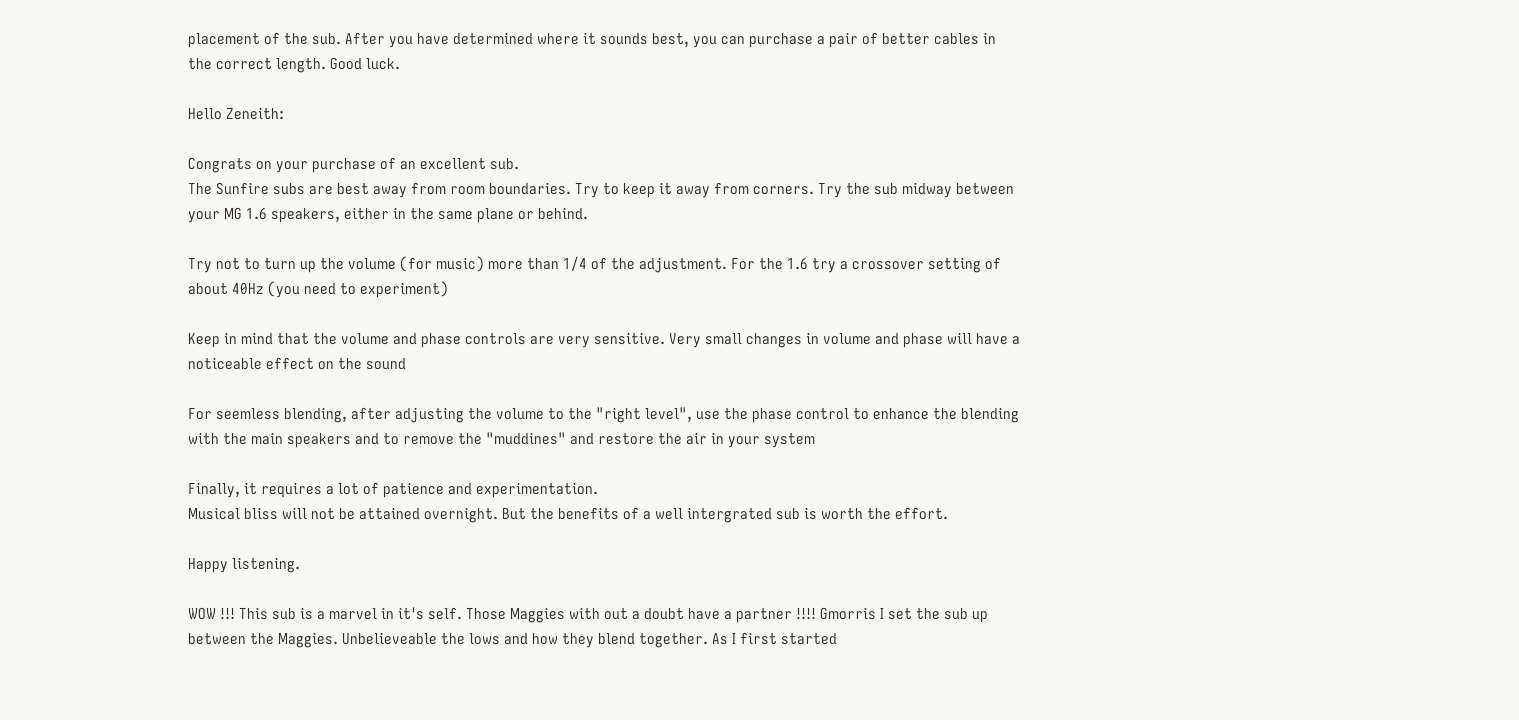placement of the sub. After you have determined where it sounds best, you can purchase a pair of better cables in the correct length. Good luck.

Hello Zeneith:

Congrats on your purchase of an excellent sub.
The Sunfire subs are best away from room boundaries. Try to keep it away from corners. Try the sub midway between your MG 1.6 speakers, either in the same plane or behind.

Try not to turn up the volume (for music) more than 1/4 of the adjustment. For the 1.6 try a crossover setting of about 40Hz (you need to experiment)

Keep in mind that the volume and phase controls are very sensitive. Very small changes in volume and phase will have a noticeable effect on the sound

For seemless blending, after adjusting the volume to the "right level", use the phase control to enhance the blending with the main speakers and to remove the "muddines" and restore the air in your system

Finally, it requires a lot of patience and experimentation.
Musical bliss will not be attained overnight. But the benefits of a well intergrated sub is worth the effort.

Happy listening.

WOW !!! This sub is a marvel in it's self. Those Maggies with out a doubt have a partner !!!! Gmorris I set the sub up between the Maggies. Unbelieveable the lows and how they blend together. As I first started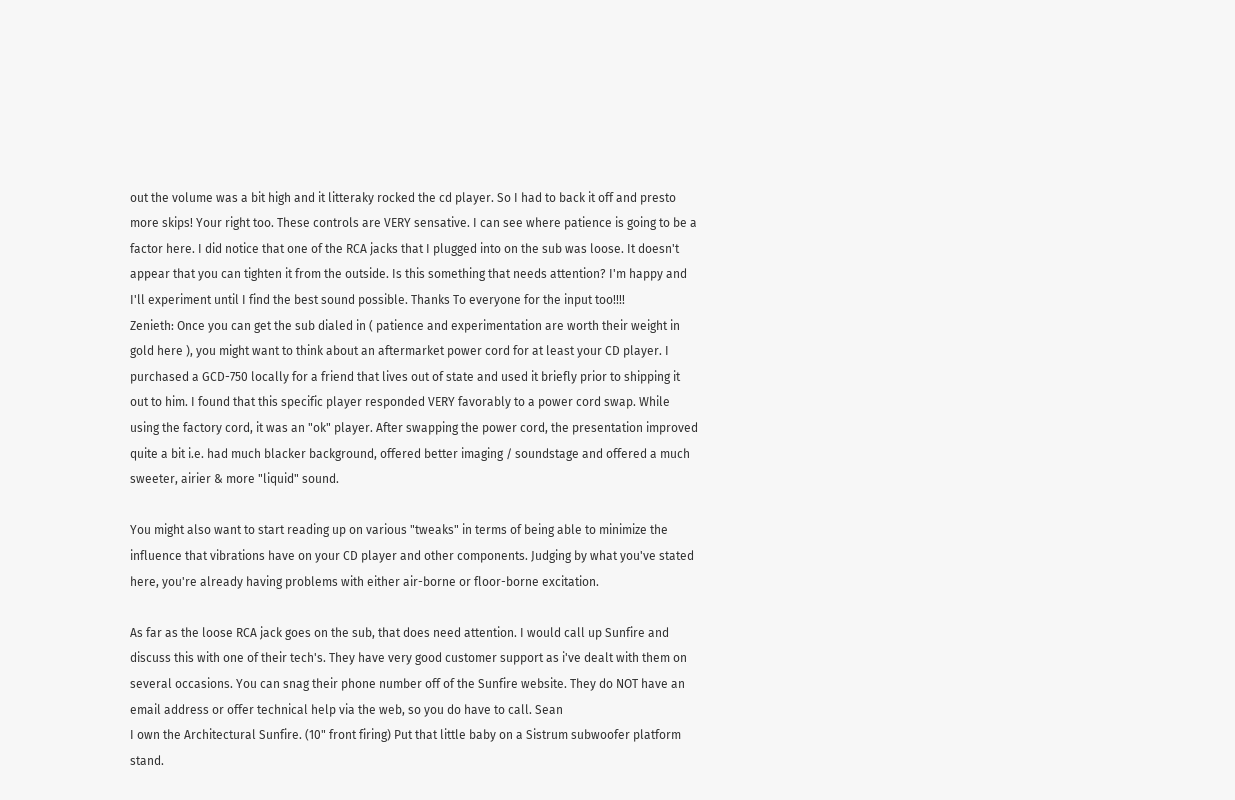out the volume was a bit high and it litteraky rocked the cd player. So I had to back it off and presto more skips! Your right too. These controls are VERY sensative. I can see where patience is going to be a factor here. I did notice that one of the RCA jacks that I plugged into on the sub was loose. It doesn't appear that you can tighten it from the outside. Is this something that needs attention? I'm happy and I'll experiment until I find the best sound possible. Thanks To everyone for the input too!!!!
Zenieth: Once you can get the sub dialed in ( patience and experimentation are worth their weight in gold here ), you might want to think about an aftermarket power cord for at least your CD player. I purchased a GCD-750 locally for a friend that lives out of state and used it briefly prior to shipping it out to him. I found that this specific player responded VERY favorably to a power cord swap. While using the factory cord, it was an "ok" player. After swapping the power cord, the presentation improved quite a bit i.e. had much blacker background, offered better imaging / soundstage and offered a much sweeter, airier & more "liquid" sound.

You might also want to start reading up on various "tweaks" in terms of being able to minimize the influence that vibrations have on your CD player and other components. Judging by what you've stated here, you're already having problems with either air-borne or floor-borne excitation.

As far as the loose RCA jack goes on the sub, that does need attention. I would call up Sunfire and discuss this with one of their tech's. They have very good customer support as i've dealt with them on several occasions. You can snag their phone number off of the Sunfire website. They do NOT have an email address or offer technical help via the web, so you do have to call. Sean
I own the Architectural Sunfire. (10" front firing) Put that little baby on a Sistrum subwoofer platform stand.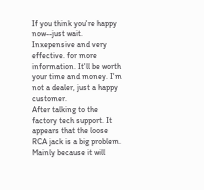If you think you're happy now--just wait. Inxepensive and very effective. for more information. It'll be worth your time and money. I'm not a dealer, just a happy customer.
After talking to the factory tech support. It appears that the loose RCA jack is a big problem. Mainly because it will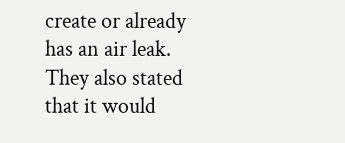create or already has an air leak. They also stated that it would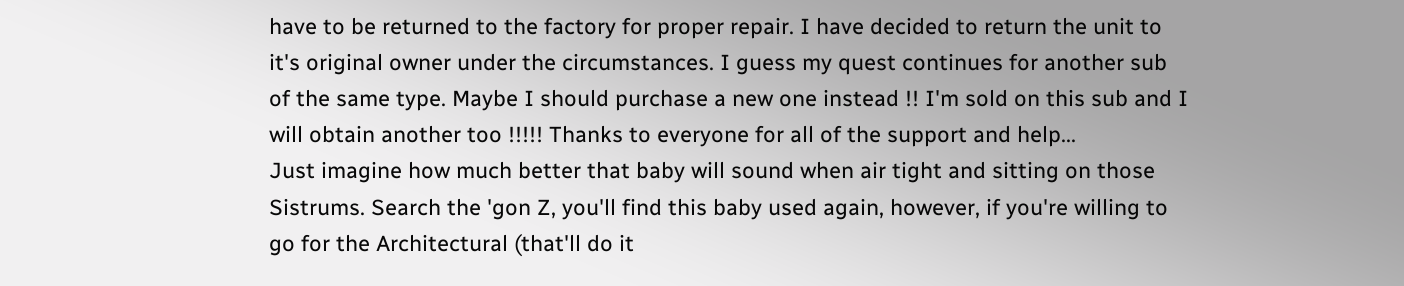have to be returned to the factory for proper repair. I have decided to return the unit to it's original owner under the circumstances. I guess my quest continues for another sub of the same type. Maybe I should purchase a new one instead !! I'm sold on this sub and I will obtain another too !!!!! Thanks to everyone for all of the support and help...
Just imagine how much better that baby will sound when air tight and sitting on those Sistrums. Search the 'gon Z, you'll find this baby used again, however, if you're willing to go for the Architectural (that'll do it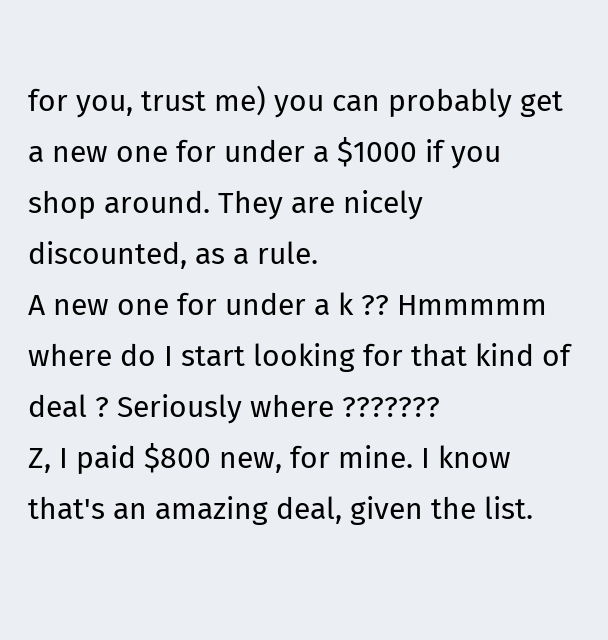for you, trust me) you can probably get a new one for under a $1000 if you shop around. They are nicely discounted, as a rule.
A new one for under a k ?? Hmmmmm where do I start looking for that kind of deal ? Seriously where ???????
Z, I paid $800 new, for mine. I know that's an amazing deal, given the list.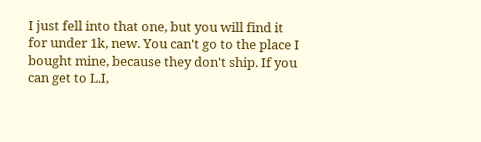I just fell into that one, but you will find it for under 1k, new. You can't go to the place I bought mine, because they don't ship. If you can get to L.I,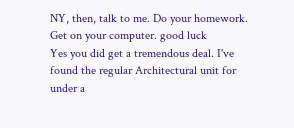NY, then, talk to me. Do your homework. Get on your computer. good luck
Yes you did get a tremendous deal. I've found the regular Architectural unit for under a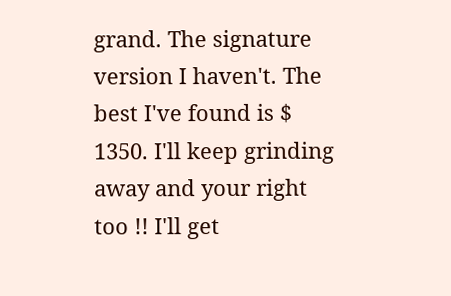grand. The signature version I haven't. The best I've found is $ 1350. I'll keep grinding away and your right too !! I'll get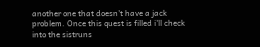another one that doesn't have a jack problem. Once this quest is filled i'll check into the sistruns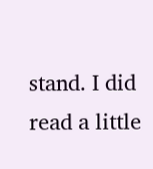stand. I did read a little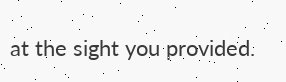at the sight you provided.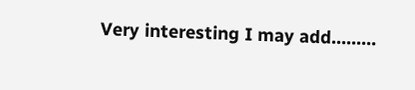Very interesting I may add.........